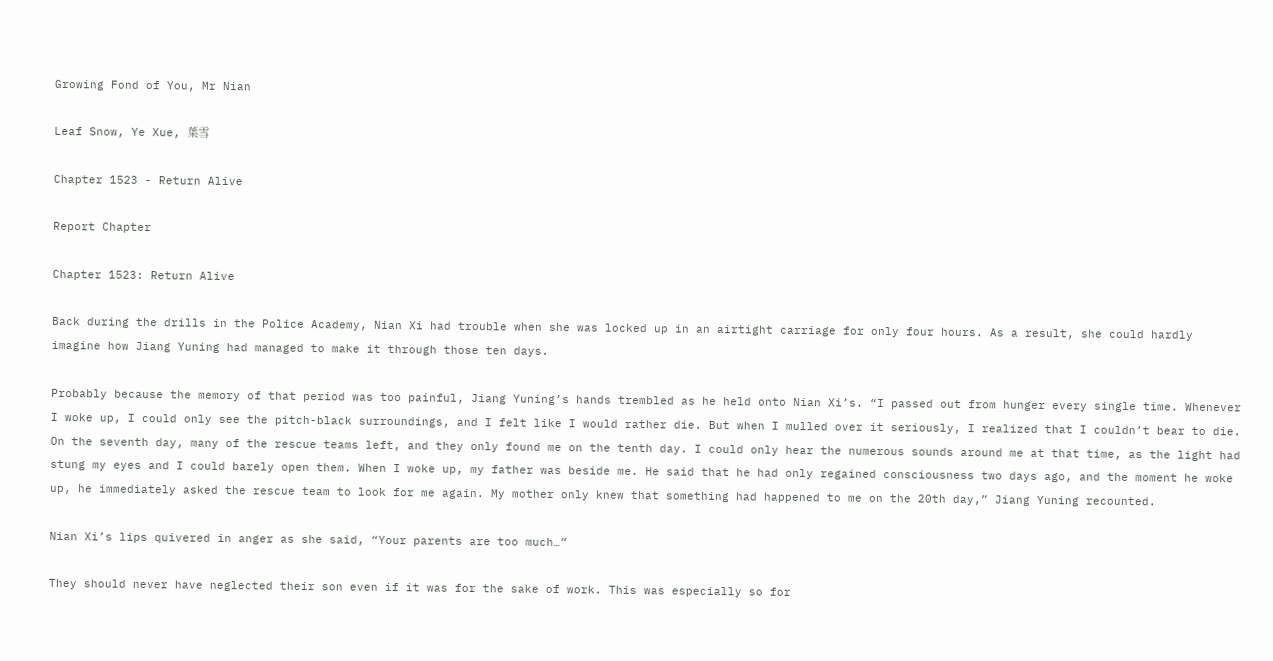Growing Fond of You, Mr Nian

Leaf Snow, Ye Xue, 葉雪

Chapter 1523 - Return Alive

Report Chapter

Chapter 1523: Return Alive

Back during the drills in the Police Academy, Nian Xi had trouble when she was locked up in an airtight carriage for only four hours. As a result, she could hardly imagine how Jiang Yuning had managed to make it through those ten days.

Probably because the memory of that period was too painful, Jiang Yuning’s hands trembled as he held onto Nian Xi’s. “I passed out from hunger every single time. Whenever I woke up, I could only see the pitch-black surroundings, and I felt like I would rather die. But when I mulled over it seriously, I realized that I couldn’t bear to die. On the seventh day, many of the rescue teams left, and they only found me on the tenth day. I could only hear the numerous sounds around me at that time, as the light had stung my eyes and I could barely open them. When I woke up, my father was beside me. He said that he had only regained consciousness two days ago, and the moment he woke up, he immediately asked the rescue team to look for me again. My mother only knew that something had happened to me on the 20th day,” Jiang Yuning recounted.

Nian Xi’s lips quivered in anger as she said, “Your parents are too much…”

They should never have neglected their son even if it was for the sake of work. This was especially so for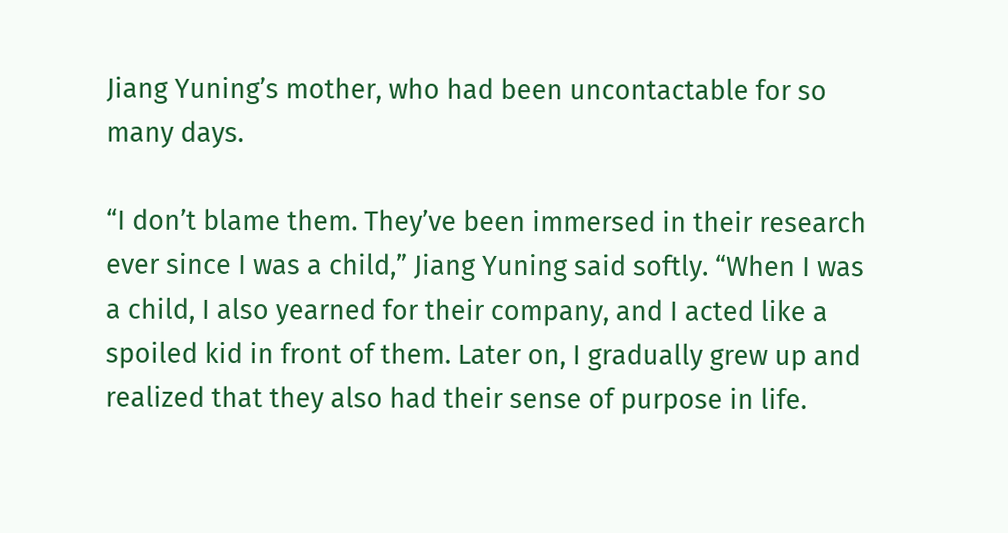Jiang Yuning’s mother, who had been uncontactable for so many days.

“I don’t blame them. They’ve been immersed in their research ever since I was a child,” Jiang Yuning said softly. “When I was a child, I also yearned for their company, and I acted like a spoiled kid in front of them. Later on, I gradually grew up and realized that they also had their sense of purpose in life.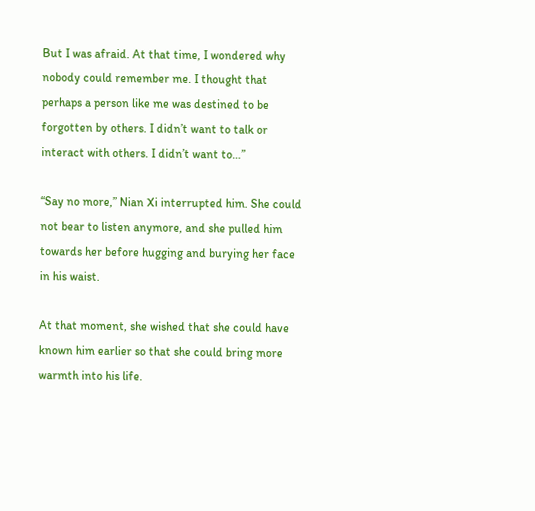But I was afraid. At that time, I wondered why nobody could remember me. I thought that perhaps a person like me was destined to be forgotten by others. I didn’t want to talk or interact with others. I didn’t want to…”

“Say no more,” Nian Xi interrupted him. She could not bear to listen anymore, and she pulled him towards her before hugging and burying her face in his waist.

At that moment, she wished that she could have known him earlier so that she could bring more warmth into his life.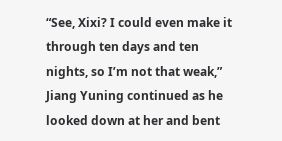“See, Xixi? I could even make it through ten days and ten nights, so I’m not that weak,” Jiang Yuning continued as he looked down at her and bent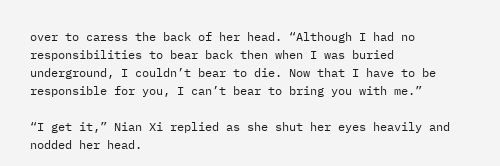over to caress the back of her head. “Although I had no responsibilities to bear back then when I was buried underground, I couldn’t bear to die. Now that I have to be responsible for you, I can’t bear to bring you with me.”

“I get it,” Nian Xi replied as she shut her eyes heavily and nodded her head.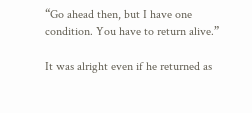“Go ahead then, but I have one condition. You have to return alive.”

It was alright even if he returned as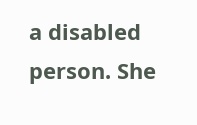a disabled person. She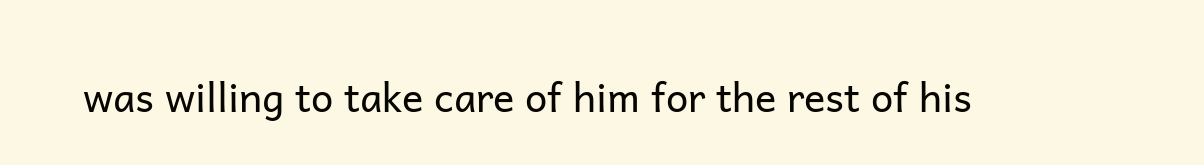was willing to take care of him for the rest of his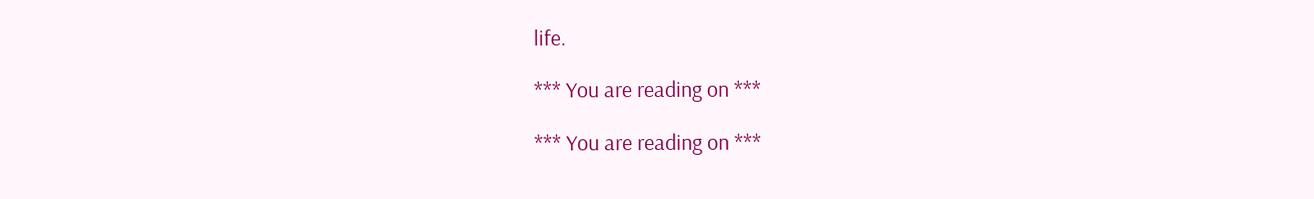life.

*** You are reading on ***

*** You are reading on ***